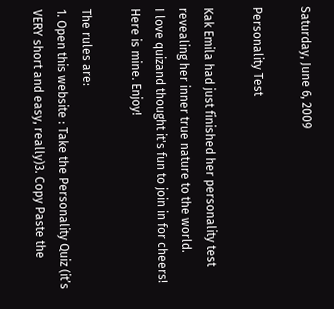Saturday, June 6, 2009

Personality Test

Kak Emila had just finished her personality test revealing her inner true nature to the world.
I love quizand thought it's fun to join in for cheers!
Here is mine. Enjoy!

The rules are:
1. Open this website : Take the Personality Quiz (it’s VERY short and easy, really)3. Copy Paste the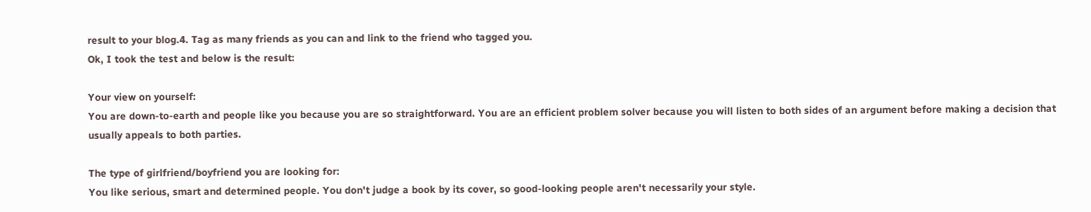result to your blog.4. Tag as many friends as you can and link to the friend who tagged you.
Ok, I took the test and below is the result:

Your view on yourself:
You are down-to-earth and people like you because you are so straightforward. You are an efficient problem solver because you will listen to both sides of an argument before making a decision that usually appeals to both parties.

The type of girlfriend/boyfriend you are looking for:
You like serious, smart and determined people. You don't judge a book by its cover, so good-looking people aren't necessarily your style.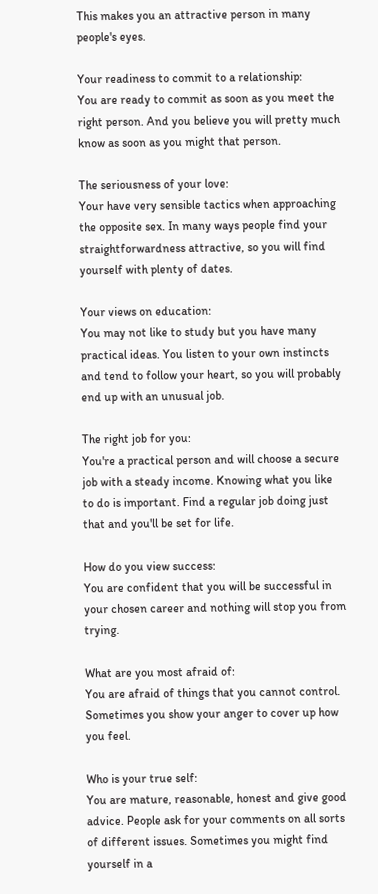This makes you an attractive person in many people's eyes.

Your readiness to commit to a relationship:
You are ready to commit as soon as you meet the right person. And you believe you will pretty much know as soon as you might that person.

The seriousness of your love:
Your have very sensible tactics when approaching the opposite sex. In many ways people find your straightforwardness attractive, so you will find yourself with plenty of dates.

Your views on education:
You may not like to study but you have many practical ideas. You listen to your own instincts and tend to follow your heart, so you will probably end up with an unusual job.

The right job for you:
You're a practical person and will choose a secure job with a steady income. Knowing what you like to do is important. Find a regular job doing just that and you'll be set for life.

How do you view success:
You are confident that you will be successful in your chosen career and nothing will stop you from trying.

What are you most afraid of:
You are afraid of things that you cannot control. Sometimes you show your anger to cover up how you feel.

Who is your true self:
You are mature, reasonable, honest and give good advice. People ask for your comments on all sorts of different issues. Sometimes you might find yourself in a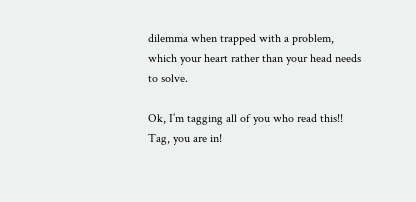dilemma when trapped with a problem, which your heart rather than your head needs to solve.

Ok, I’m tagging all of you who read this!!
Tag, you are in!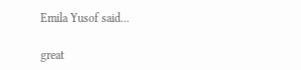Emila Yusof said...

great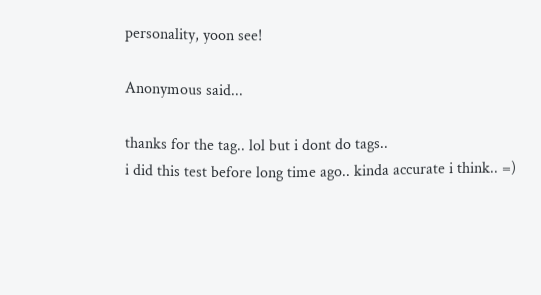personality, yoon see!

Anonymous said...

thanks for the tag.. lol but i dont do tags..
i did this test before long time ago.. kinda accurate i think.. =)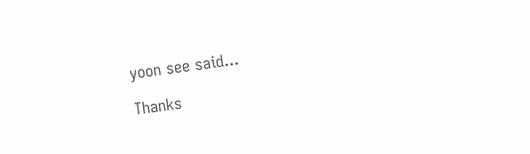yoon see said...

Thanks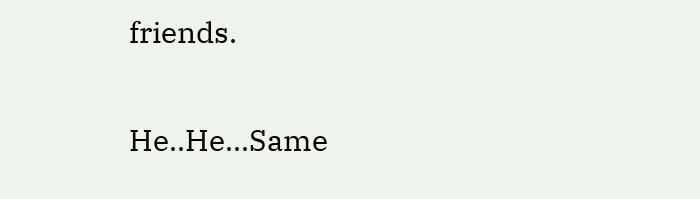friends.

He..He...Same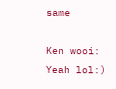same

Ken wooi:
Yeah lol:)